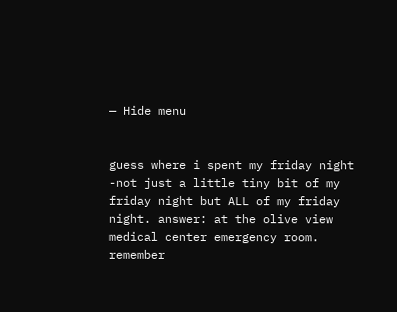— Hide menu


guess where i spent my friday night -not just a little tiny bit of my friday night but ALL of my friday night. answer: at the olive view medical center emergency room. remember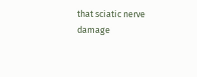that sciatic nerve damage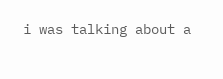i was talking about a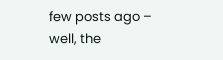few posts ago – well, the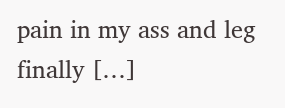pain in my ass and leg finally […]